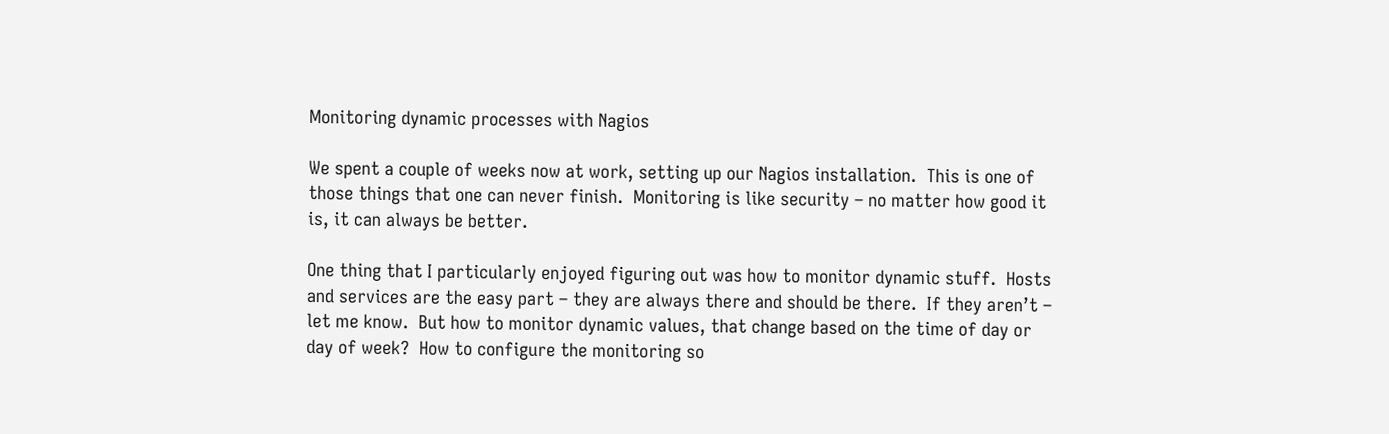Monitoring dynamic processes with Nagios

We spent a couple of weeks now at work, setting up our Nagios installation.  This is one of those things that one can never finish.  Monitoring is like security – no matter how good it is, it can always be better.

One thing that I particularly enjoyed figuring out was how to monitor dynamic stuff.  Hosts and services are the easy part – they are always there and should be there.  If they aren’t – let me know.  But how to monitor dynamic values, that change based on the time of day or day of week?  How to configure the monitoring so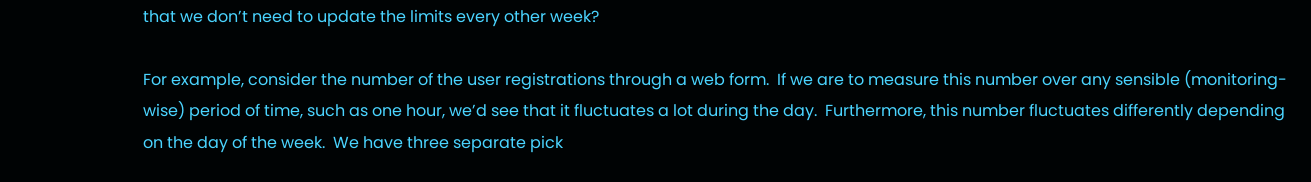that we don’t need to update the limits every other week?

For example, consider the number of the user registrations through a web form.  If we are to measure this number over any sensible (monitoring-wise) period of time, such as one hour, we’d see that it fluctuates a lot during the day.  Furthermore, this number fluctuates differently depending on the day of the week.  We have three separate pick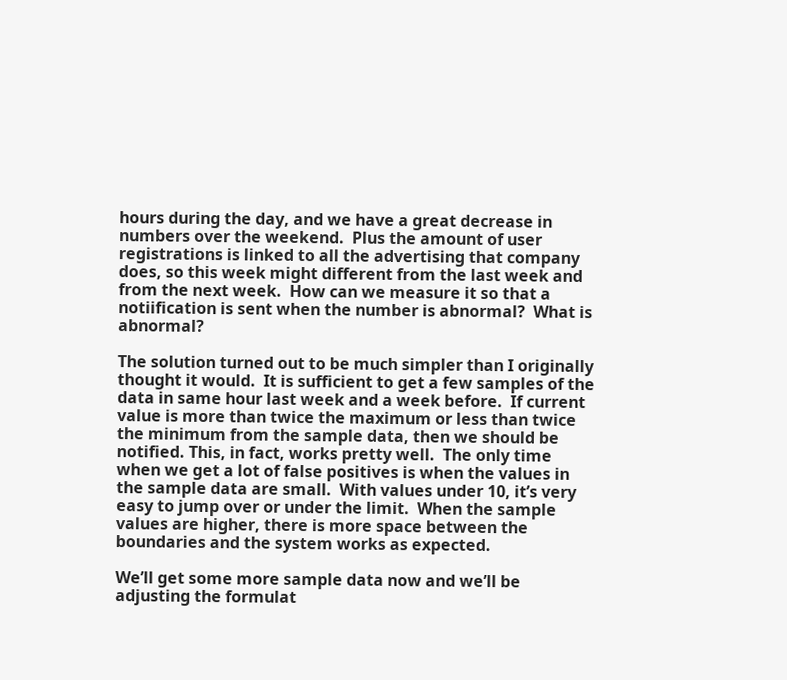hours during the day, and we have a great decrease in numbers over the weekend.  Plus the amount of user registrations is linked to all the advertising that company does, so this week might different from the last week and from the next week.  How can we measure it so that a notiification is sent when the number is abnormal?  What is abnormal?

The solution turned out to be much simpler than I originally thought it would.  It is sufficient to get a few samples of the data in same hour last week and a week before.  If current value is more than twice the maximum or less than twice the minimum from the sample data, then we should be notified. This, in fact, works pretty well.  The only time when we get a lot of false positives is when the values in the sample data are small.  With values under 10, it’s very easy to jump over or under the limit.  When the sample values are higher, there is more space between the boundaries and the system works as expected.

We’ll get some more sample data now and we’ll be adjusting the formulat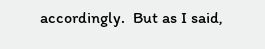accordingly.  But as I said,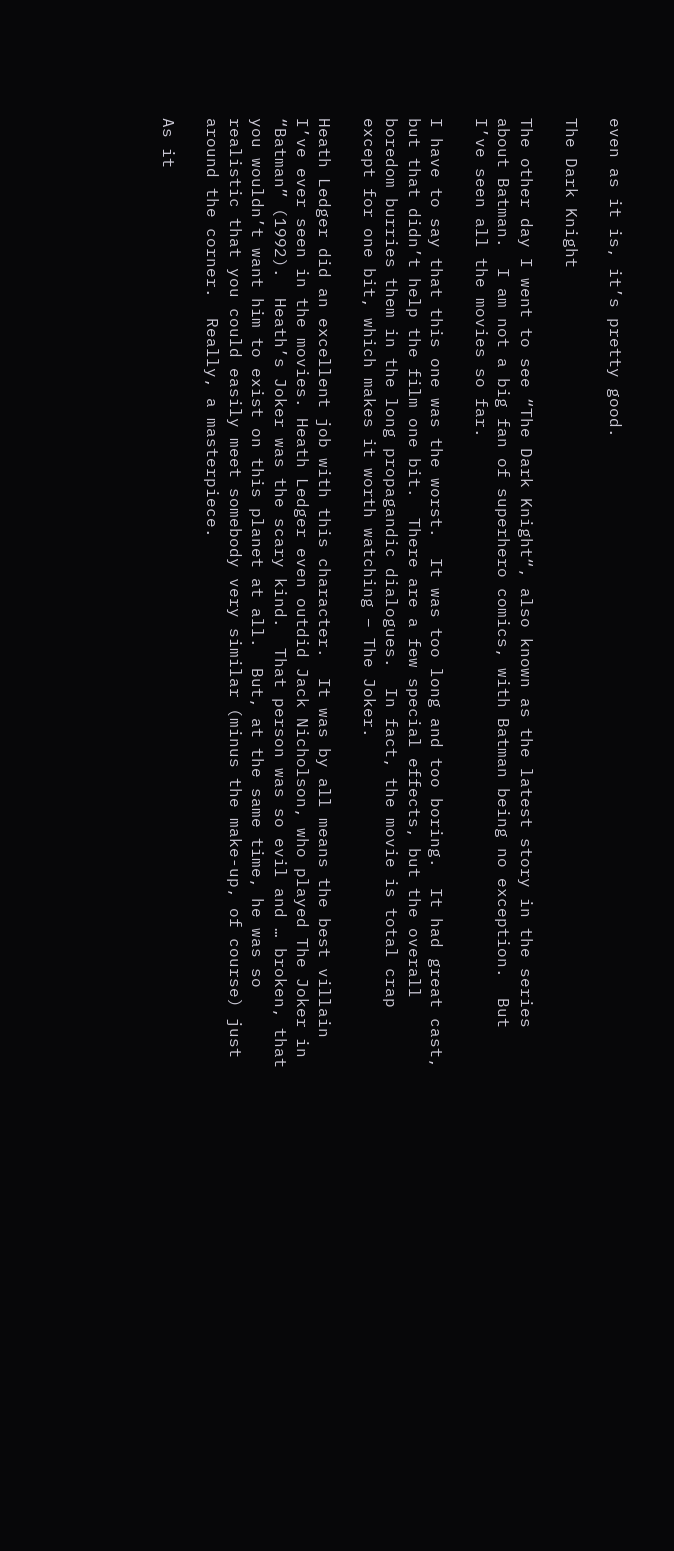even as it is, it’s pretty good.

The Dark Knight

The other day I went to see “The Dark Knight“, also known as the latest story in the series about Batman.  I am not a big fan of superhero comics, with Batman being no exception.  But I’ve seen all the movies so far.

I have to say that this one was the worst.  It was too long and too boring.  It had great cast, but that didn’t help the film one bit.  There are a few special effects, but the overall boredom burries them in the long propagandic dialogues.  In fact, the movie is total crap except for one bit, which makes it worth watching – The Joker.

Heath Ledger did an excellent job with this character.  It was by all means the best villain I’ve ever seen in the movies. Heath Ledger even outdid Jack Nicholson, who played The Joker in “Batman” (1992).  Heath’s Joker was the scary kind.  That person was so evil and … broken, that you wouldn’t want him to exist on this planet at all.  But, at the same time, he was so realistic that you could easily meet somebody very similar (minus the make-up, of course) just around the corner.  Really, a masterpiece.

As it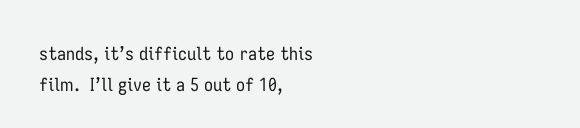stands, it’s difficult to rate this film.  I’ll give it a 5 out of 10,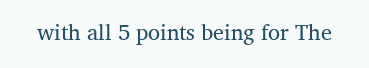with all 5 points being for The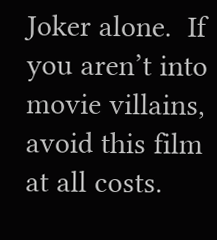Joker alone.  If you aren’t into movie villains, avoid this film at all costs.